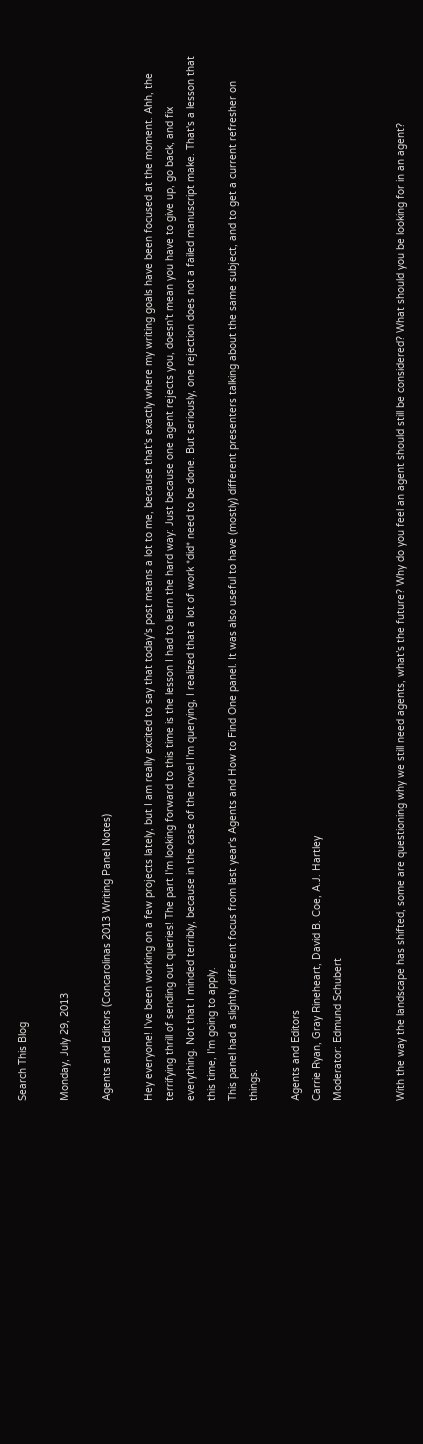Search This Blog

Monday, July 29, 2013

Agents and Editors (Concarolinas 2013 Writing Panel Notes)

Hey everyone! I've been working on a few projects lately, but I am really excited to say that today's post means a lot to me, because that's exactly where my writing goals have been focused at the moment. Ahh, the terrifying thrill of sending out queries! The part I'm looking forward to this time is the lesson I had to learn the hard way: Just because one agent rejects you, doesn't mean you have to give up, go back, and fix everything. Not that I minded terribly, because in the case of the novel I'm querying, I realized that a lot of work *did* need to be done. But seriously, one rejection does not a failed manuscript make. That's a lesson that this time, I'm going to apply.
This panel had a slightly different focus from last year's Agents and How to Find One panel. It was also useful to have (mostly) different presenters talking about the same subject, and to get a current refresher on things.

Agents and Editors
Carrie Ryan, Gray Rineheart, David B. Coe, A.J. Hartley
Moderator: Edmund Schubert


With the way the landscape has shifted, some are questioning why we still need agents, what’s the future? Why do you feel an agent should still be considered? What should you be looking for in an agent?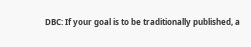DBC: If your goal is to be traditionally published, a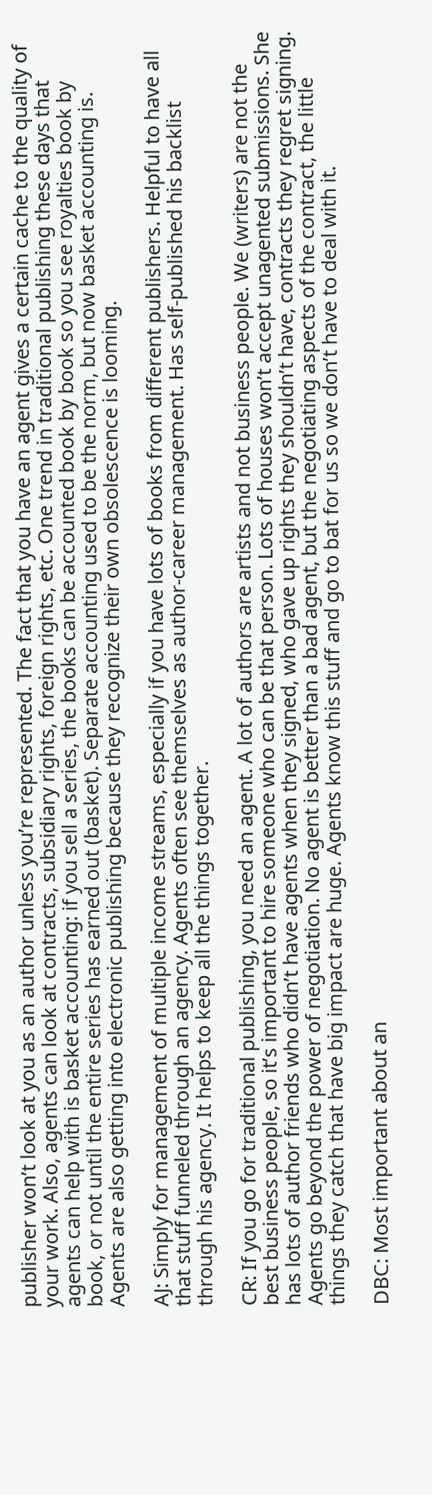publisher won’t look at you as an author unless you’re represented. The fact that you have an agent gives a certain cache to the quality of your work. Also, agents can look at contracts, subsidiary rights, foreign rights, etc. One trend in traditional publishing these days that agents can help with is basket accounting: if you sell a series, the books can be accounted book by book so you see royalties book by book, or not until the entire series has earned out (basket). Separate accounting used to be the norm, but now basket accounting is. Agents are also getting into electronic publishing because they recognize their own obsolescence is looming.

AJ: Simply for management of multiple income streams, especially if you have lots of books from different publishers. Helpful to have all that stuff funneled through an agency. Agents often see themselves as author-career management. Has self-published his backlist through his agency. It helps to keep all the things together.

CR: If you go for traditional publishing, you need an agent. A lot of authors are artists and not business people. We (writers) are not the best business people, so it’s important to hire someone who can be that person. Lots of houses won’t accept unagented submissions. She has lots of author friends who didn’t have agents when they signed, who gave up rights they shouldn’t have, contracts they regret signing. Agents go beyond the power of negotiation. No agent is better than a bad agent, but the negotiating aspects of the contract, the little things they catch that have big impact are huge. Agents know this stuff and go to bat for us so we don’t have to deal with it.

DBC: Most important about an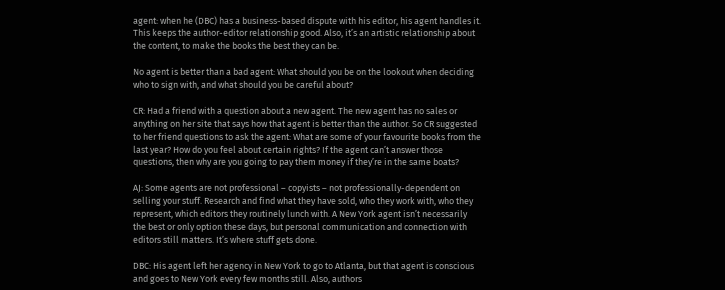agent: when he (DBC) has a business-based dispute with his editor, his agent handles it. This keeps the author-editor relationship good. Also, it’s an artistic relationship about the content, to make the books the best they can be.

No agent is better than a bad agent: What should you be on the lookout when deciding who to sign with, and what should you be careful about?

CR: Had a friend with a question about a new agent. The new agent has no sales or anything on her site that says how that agent is better than the author. So CR suggested to her friend questions to ask the agent: What are some of your favourite books from the last year? How do you feel about certain rights? If the agent can’t answer those questions, then why are you going to pay them money if they’re in the same boats?

AJ: Some agents are not professional – copyists – not professionally-dependent on selling your stuff. Research and find what they have sold, who they work with, who they represent, which editors they routinely lunch with. A New York agent isn’t necessarily the best or only option these days, but personal communication and connection with editors still matters. It’s where stuff gets done.

DBC: His agent left her agency in New York to go to Atlanta, but that agent is conscious and goes to New York every few months still. Also, authors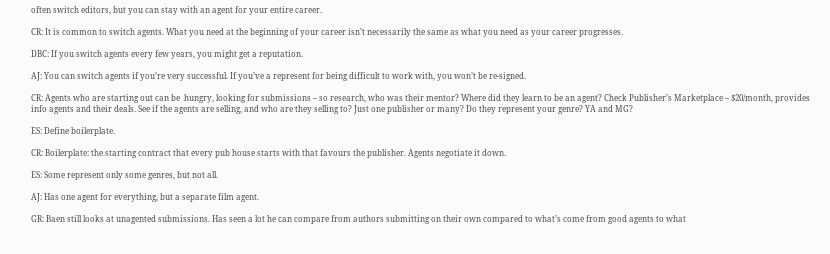often switch editors, but you can stay with an agent for your entire career.

CR: It is common to switch agents. What you need at the beginning of your career isn’t necessarily the same as what you need as your career progresses.

DBC: If you switch agents every few years, you might get a reputation.

AJ: You can switch agents if you’re very successful. If you’ve a represent for being difficult to work with, you won’t be re-signed.

CR: Agents who are starting out can be  hungry, looking for submissions – so research, who was their mentor? Where did they learn to be an agent? Check Publisher’s Marketplace – $20/month, provides info agents and their deals. See if the agents are selling, and who are they selling to? Just one publisher or many? Do they represent your genre? YA and MG?

ES: Define boilerplate.

CR: Boilerplate: the starting contract that every pub house starts with that favours the publisher. Agents negotiate it down.

ES: Some represent only some genres, but not all.

AJ: Has one agent for everything, but a separate film agent.

GR: Baen still looks at unagented submissions. Has seen a lot he can compare from authors submitting on their own compared to what’s come from good agents to what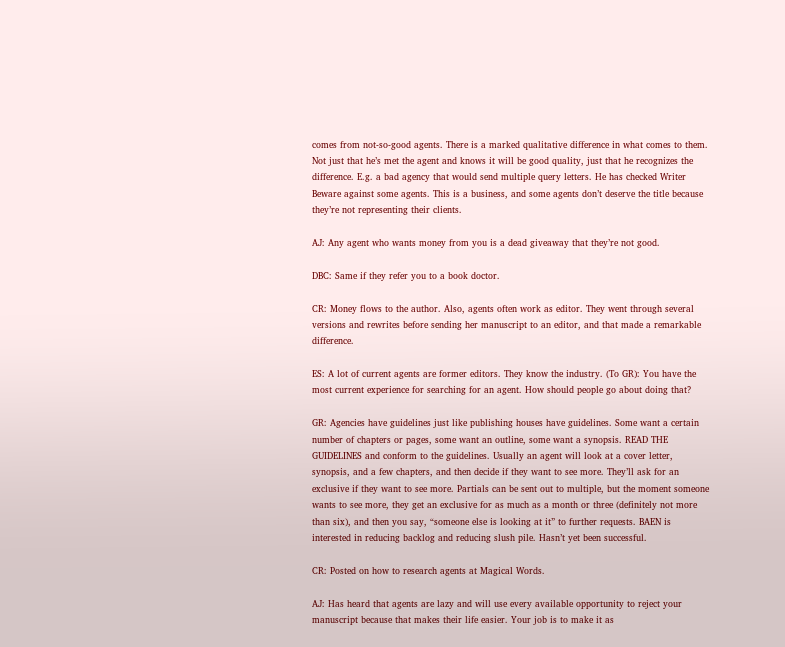comes from not-so-good agents. There is a marked qualitative difference in what comes to them. Not just that he’s met the agent and knows it will be good quality, just that he recognizes the difference. E.g. a bad agency that would send multiple query letters. He has checked Writer Beware against some agents. This is a business, and some agents don’t deserve the title because they’re not representing their clients.

AJ: Any agent who wants money from you is a dead giveaway that they’re not good.

DBC: Same if they refer you to a book doctor.

CR: Money flows to the author. Also, agents often work as editor. They went through several versions and rewrites before sending her manuscript to an editor, and that made a remarkable difference.

ES: A lot of current agents are former editors. They know the industry. (To GR): You have the most current experience for searching for an agent. How should people go about doing that?

GR: Agencies have guidelines just like publishing houses have guidelines. Some want a certain number of chapters or pages, some want an outline, some want a synopsis. READ THE GUIDELINES and conform to the guidelines. Usually an agent will look at a cover letter, synopsis, and a few chapters, and then decide if they want to see more. They’ll ask for an exclusive if they want to see more. Partials can be sent out to multiple, but the moment someone wants to see more, they get an exclusive for as much as a month or three (definitely not more than six), and then you say, “someone else is looking at it” to further requests. BAEN is interested in reducing backlog and reducing slush pile. Hasn’t yet been successful.

CR: Posted on how to research agents at Magical Words.

AJ: Has heard that agents are lazy and will use every available opportunity to reject your manuscript because that makes their life easier. Your job is to make it as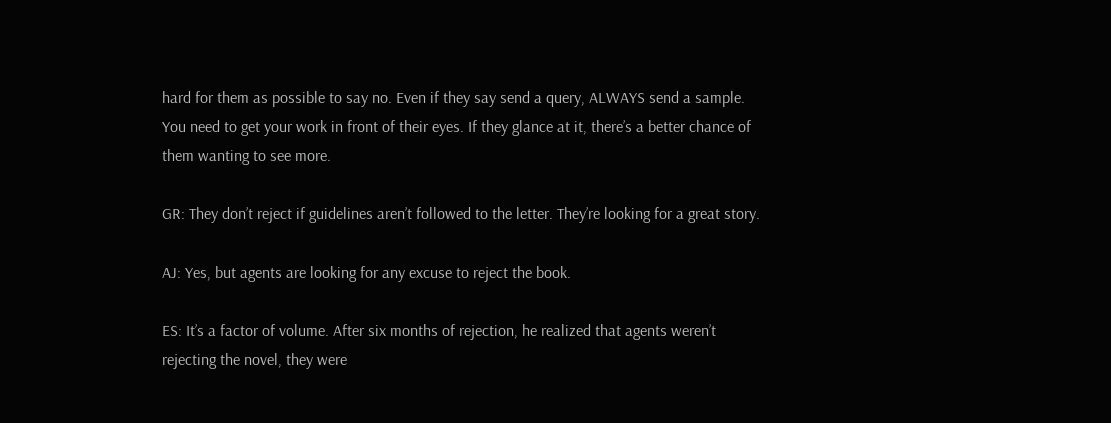hard for them as possible to say no. Even if they say send a query, ALWAYS send a sample. You need to get your work in front of their eyes. If they glance at it, there’s a better chance of them wanting to see more.

GR: They don’t reject if guidelines aren’t followed to the letter. They’re looking for a great story.

AJ: Yes, but agents are looking for any excuse to reject the book.

ES: It’s a factor of volume. After six months of rejection, he realized that agents weren’t rejecting the novel, they were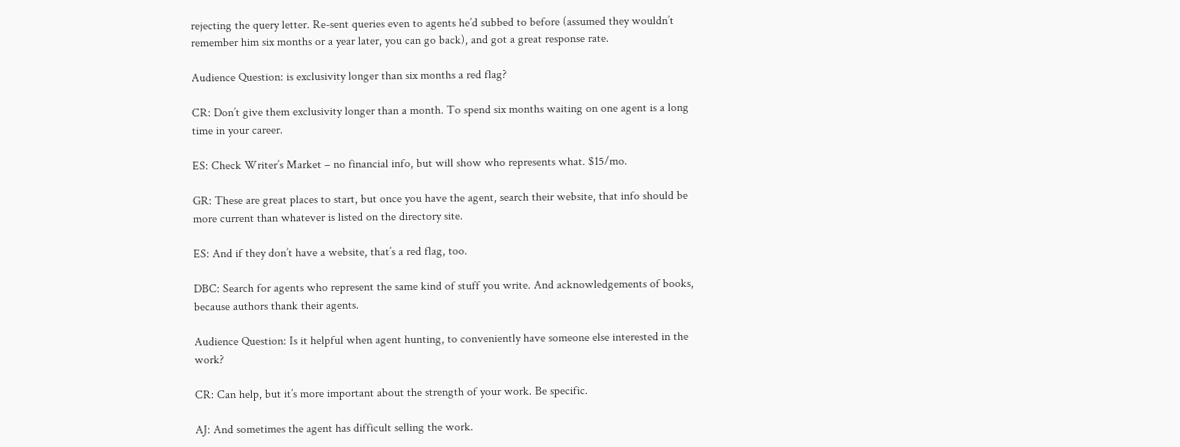rejecting the query letter. Re-sent queries even to agents he’d subbed to before (assumed they wouldn’t remember him six months or a year later, you can go back), and got a great response rate.

Audience Question: is exclusivity longer than six months a red flag?

CR: Don’t give them exclusivity longer than a month. To spend six months waiting on one agent is a long time in your career.

ES: Check Writer’s Market – no financial info, but will show who represents what. $15/mo.

GR: These are great places to start, but once you have the agent, search their website, that info should be more current than whatever is listed on the directory site.

ES: And if they don’t have a website, that’s a red flag, too.

DBC: Search for agents who represent the same kind of stuff you write. And acknowledgements of books, because authors thank their agents.

Audience Question: Is it helpful when agent hunting, to conveniently have someone else interested in the work?

CR: Can help, but it’s more important about the strength of your work. Be specific.

AJ: And sometimes the agent has difficult selling the work.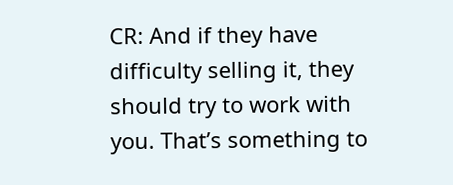CR: And if they have difficulty selling it, they should try to work with you. That’s something to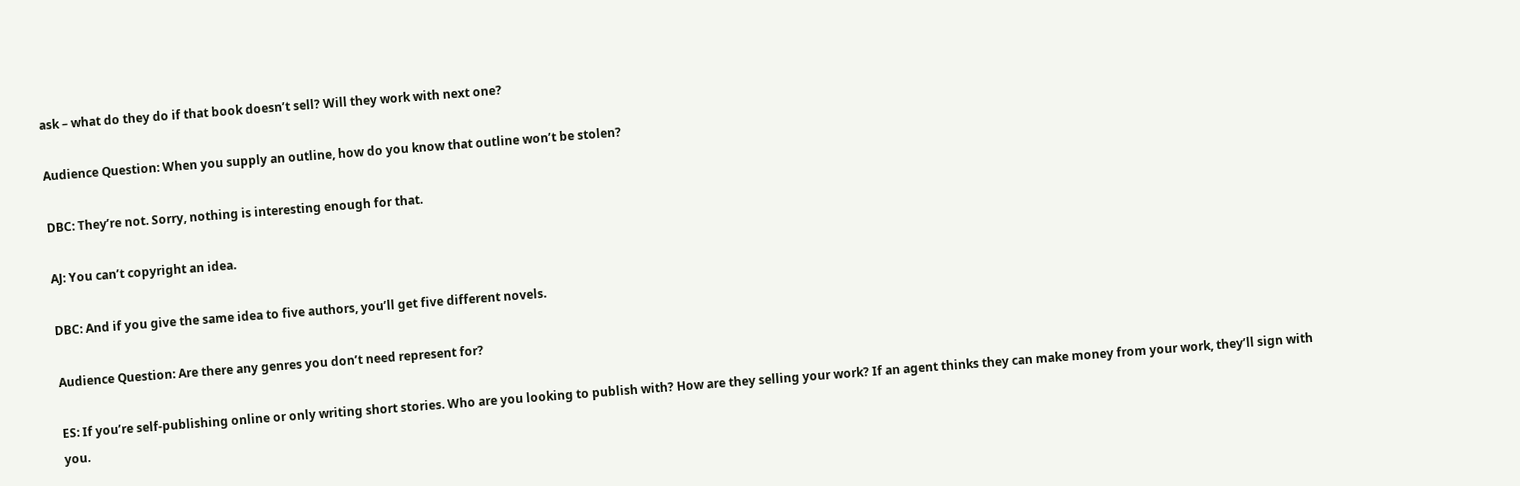ask – what do they do if that book doesn’t sell? Will they work with next one?

Audience Question: When you supply an outline, how do you know that outline won’t be stolen?

DBC: They’re not. Sorry, nothing is interesting enough for that.

AJ: You can’t copyright an idea.

DBC: And if you give the same idea to five authors, you’ll get five different novels.

Audience Question: Are there any genres you don’t need represent for?

ES: If you’re self-publishing online or only writing short stories. Who are you looking to publish with? How are they selling your work? If an agent thinks they can make money from your work, they’ll sign with you.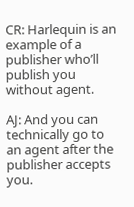CR: Harlequin is an example of a publisher who’ll publish you without agent.

AJ: And you can technically go to an agent after the publisher accepts you.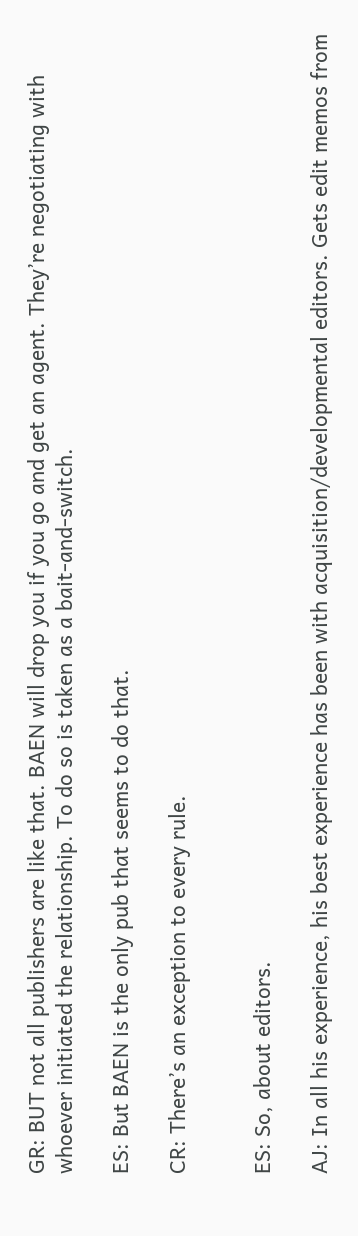GR: BUT not all publishers are like that. BAEN will drop you if you go and get an agent. They’re negotiating with whoever initiated the relationship. To do so is taken as a bait-and-switch.

ES: But BAEN is the only pub that seems to do that.

CR: There’s an exception to every rule.


ES: So, about editors.

AJ: In all his experience, his best experience has been with acquisition/developmental editors. Gets edit memos from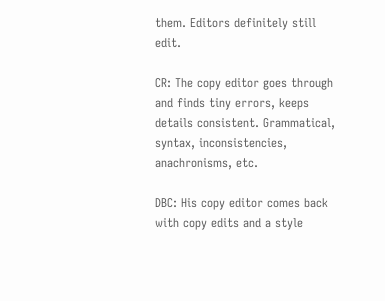them. Editors definitely still edit.

CR: The copy editor goes through and finds tiny errors, keeps details consistent. Grammatical, syntax, inconsistencies, anachronisms, etc.

DBC: His copy editor comes back with copy edits and a style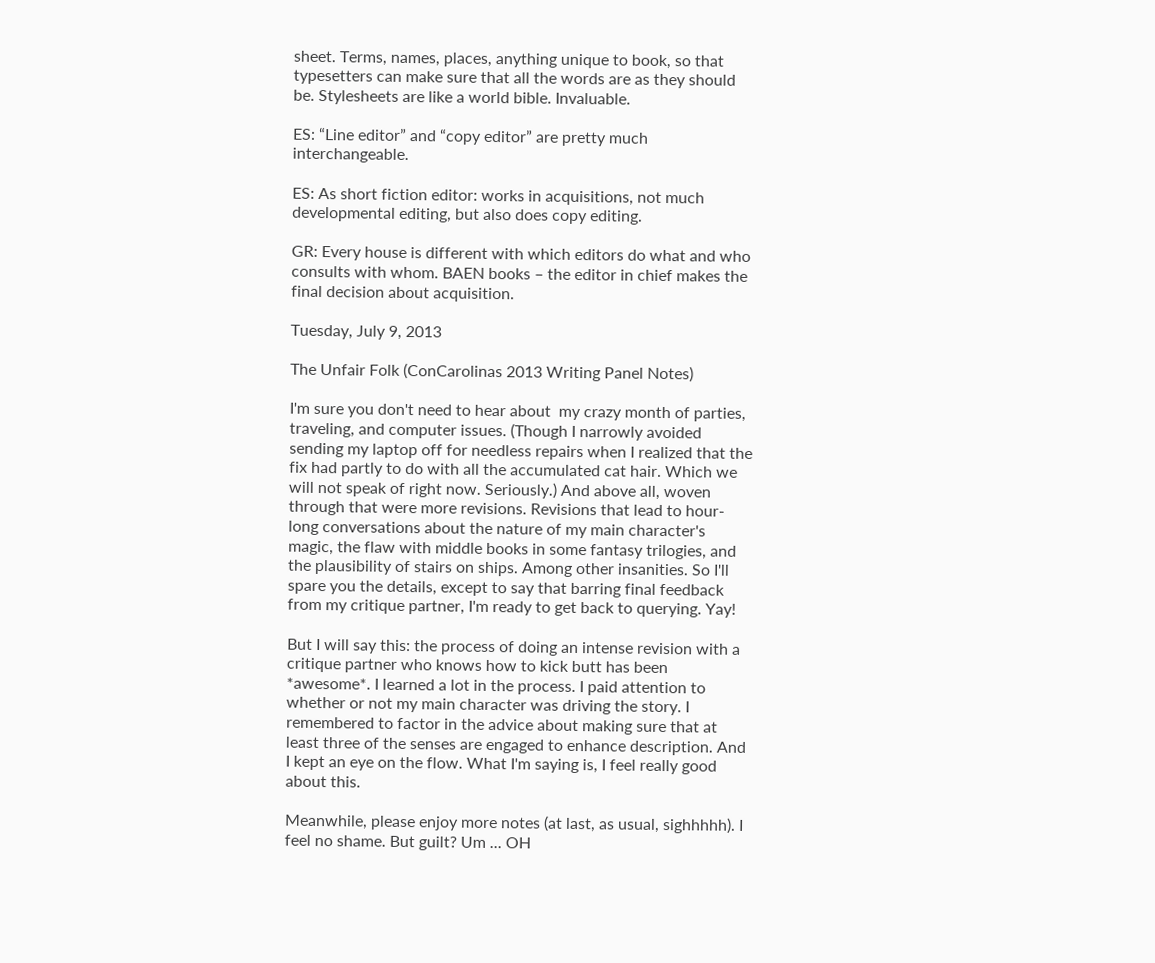sheet. Terms, names, places, anything unique to book, so that typesetters can make sure that all the words are as they should be. Stylesheets are like a world bible. Invaluable.

ES: “Line editor” and “copy editor” are pretty much interchangeable.

ES: As short fiction editor: works in acquisitions, not much developmental editing, but also does copy editing.

GR: Every house is different with which editors do what and who consults with whom. BAEN books – the editor in chief makes the final decision about acquisition.

Tuesday, July 9, 2013

The Unfair Folk (ConCarolinas 2013 Writing Panel Notes)

I'm sure you don't need to hear about  my crazy month of parties, traveling, and computer issues. (Though I narrowly avoided sending my laptop off for needless repairs when I realized that the fix had partly to do with all the accumulated cat hair. Which we will not speak of right now. Seriously.) And above all, woven through that were more revisions. Revisions that lead to hour-long conversations about the nature of my main character's magic, the flaw with middle books in some fantasy trilogies, and the plausibility of stairs on ships. Among other insanities. So I'll spare you the details, except to say that barring final feedback from my critique partner, I'm ready to get back to querying. Yay!

But I will say this: the process of doing an intense revision with a critique partner who knows how to kick butt has been *awesome*. I learned a lot in the process. I paid attention to whether or not my main character was driving the story. I remembered to factor in the advice about making sure that at least three of the senses are engaged to enhance description. And I kept an eye on the flow. What I'm saying is, I feel really good about this.

Meanwhile, please enjoy more notes (at last, as usual, sighhhhh). I feel no shame. But guilt? Um ... OH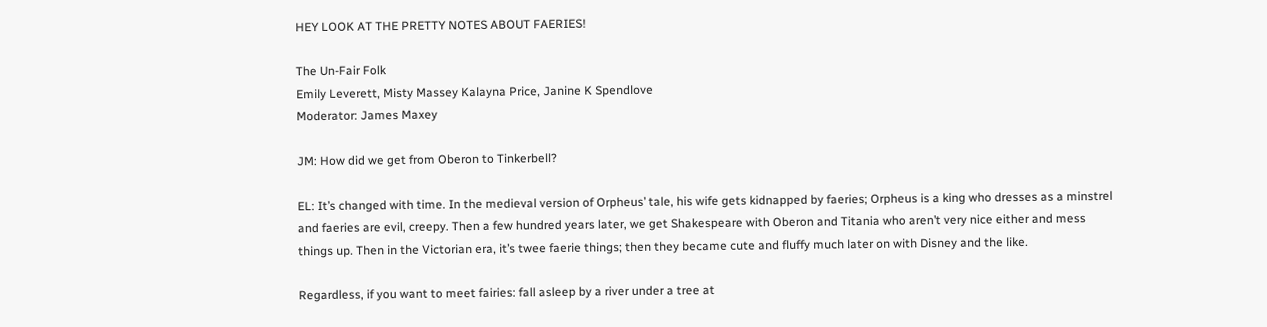HEY LOOK AT THE PRETTY NOTES ABOUT FAERIES!

The Un-Fair Folk
Emily Leverett, Misty Massey Kalayna Price, Janine K Spendlove
Moderator: James Maxey

JM: How did we get from Oberon to Tinkerbell?

EL: It’s changed with time. In the medieval version of Orpheus’ tale, his wife gets kidnapped by faeries; Orpheus is a king who dresses as a minstrel and faeries are evil, creepy. Then a few hundred years later, we get Shakespeare with Oberon and Titania who aren’t very nice either and mess things up. Then in the Victorian era, it’s twee faerie things; then they became cute and fluffy much later on with Disney and the like.

Regardless, if you want to meet fairies: fall asleep by a river under a tree at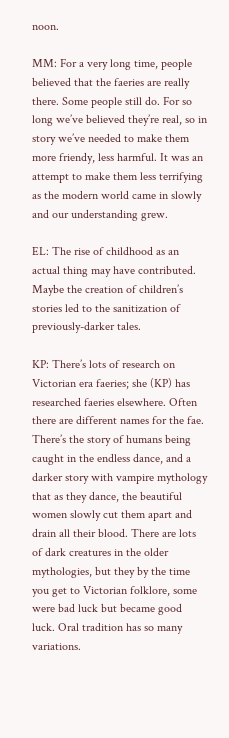noon.

MM: For a very long time, people believed that the faeries are really there. Some people still do. For so long we’ve believed they’re real, so in story we’ve needed to make them more friendy, less harmful. It was an attempt to make them less terrifying as the modern world came in slowly and our understanding grew.

EL: The rise of childhood as an actual thing may have contributed. Maybe the creation of children’s stories led to the sanitization of previously-darker tales.

KP: There’s lots of research on Victorian era faeries; she (KP) has researched faeries elsewhere. Often there are different names for the fae. There’s the story of humans being caught in the endless dance, and a darker story with vampire mythology that as they dance, the beautiful women slowly cut them apart and drain all their blood. There are lots of dark creatures in the older mythologies, but they by the time you get to Victorian folklore, some were bad luck but became good luck. Oral tradition has so many variations.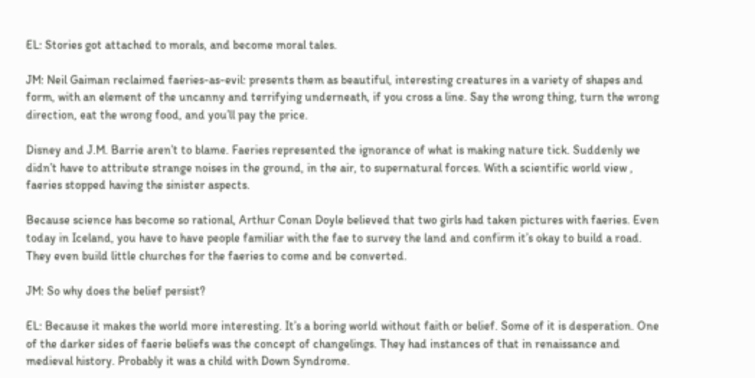EL: Stories got attached to morals, and become moral tales.

JM: Neil Gaiman reclaimed faeries-as-evil: presents them as beautiful, interesting creatures in a variety of shapes and form, with an element of the uncanny and terrifying underneath, if you cross a line. Say the wrong thing, turn the wrong direction, eat the wrong food, and you’ll pay the price.

Disney and J.M. Barrie aren’t to blame. Faeries represented the ignorance of what is making nature tick. Suddenly we didn’t have to attribute strange noises in the ground, in the air, to supernatural forces. With a scientific world view , faeries stopped having the sinister aspects.

Because science has become so rational, Arthur Conan Doyle believed that two girls had taken pictures with faeries. Even today in Iceland, you have to have people familiar with the fae to survey the land and confirm it’s okay to build a road. They even build little churches for the faeries to come and be converted.

JM: So why does the belief persist?

EL: Because it makes the world more interesting. It’s a boring world without faith or belief. Some of it is desperation. One of the darker sides of faerie beliefs was the concept of changelings. They had instances of that in renaissance and medieval history. Probably it was a child with Down Syndrome.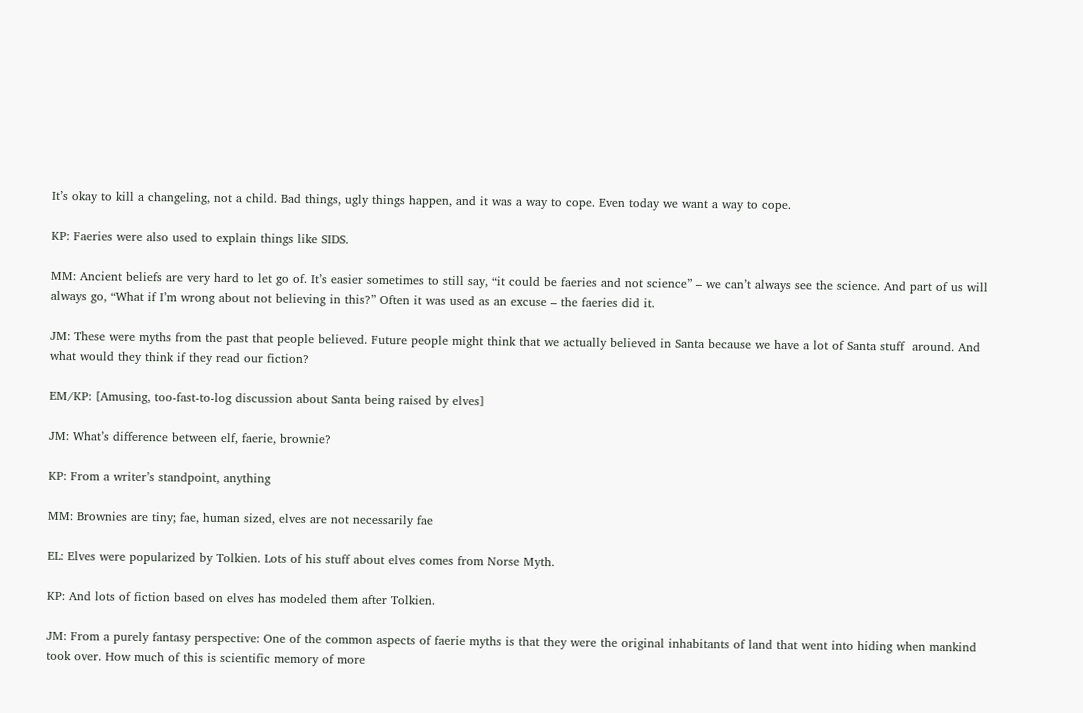It’s okay to kill a changeling, not a child. Bad things, ugly things happen, and it was a way to cope. Even today we want a way to cope.

KP: Faeries were also used to explain things like SIDS.

MM: Ancient beliefs are very hard to let go of. It’s easier sometimes to still say, “it could be faeries and not science” – we can’t always see the science. And part of us will always go, “What if I’m wrong about not believing in this?” Often it was used as an excuse – the faeries did it.

JM: These were myths from the past that people believed. Future people might think that we actually believed in Santa because we have a lot of Santa stuff  around. And what would they think if they read our fiction?

EM/KP: [Amusing, too-fast-to-log discussion about Santa being raised by elves]

JM: What’s difference between elf, faerie, brownie?

KP: From a writer’s standpoint, anything

MM: Brownies are tiny; fae, human sized, elves are not necessarily fae

EL: Elves were popularized by Tolkien. Lots of his stuff about elves comes from Norse Myth.

KP: And lots of fiction based on elves has modeled them after Tolkien.

JM: From a purely fantasy perspective: One of the common aspects of faerie myths is that they were the original inhabitants of land that went into hiding when mankind took over. How much of this is scientific memory of more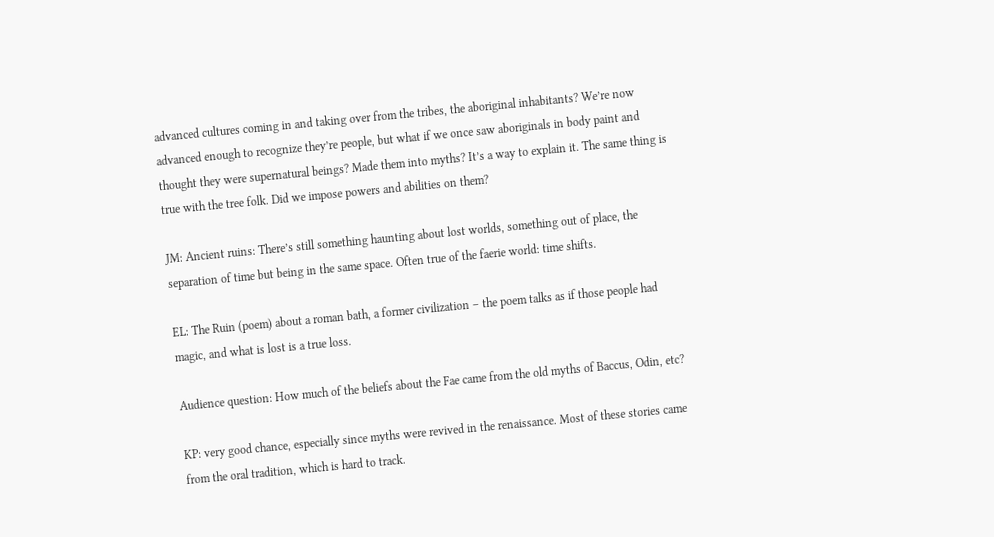advanced cultures coming in and taking over from the tribes, the aboriginal inhabitants? We’re now advanced enough to recognize they’re people, but what if we once saw aboriginals in body paint and thought they were supernatural beings? Made them into myths? It’s a way to explain it. The same thing is true with the tree folk. Did we impose powers and abilities on them?

JM: Ancient ruins: There’s still something haunting about lost worlds, something out of place, the separation of time but being in the same space. Often true of the faerie world: time shifts.

EL: The Ruin (poem) about a roman bath, a former civilization – the poem talks as if those people had magic, and what is lost is a true loss.

Audience question: How much of the beliefs about the Fae came from the old myths of Baccus, Odin, etc?

KP: very good chance, especially since myths were revived in the renaissance. Most of these stories came from the oral tradition, which is hard to track.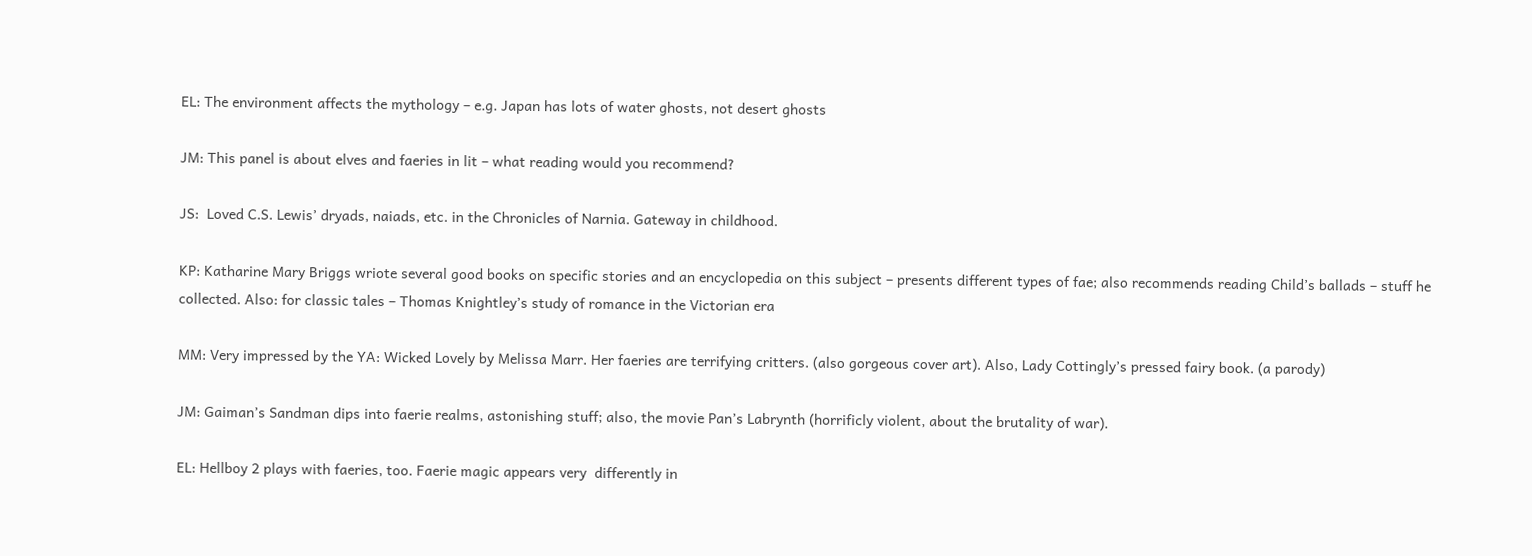EL: The environment affects the mythology – e.g. Japan has lots of water ghosts, not desert ghosts

JM: This panel is about elves and faeries in lit – what reading would you recommend?

JS:  Loved C.S. Lewis’ dryads, naiads, etc. in the Chronicles of Narnia. Gateway in childhood.

KP: Katharine Mary Briggs wriote several good books on specific stories and an encyclopedia on this subject – presents different types of fae; also recommends reading Child’s ballads – stuff he collected. Also: for classic tales – Thomas Knightley’s study of romance in the Victorian era

MM: Very impressed by the YA: Wicked Lovely by Melissa Marr. Her faeries are terrifying critters. (also gorgeous cover art). Also, Lady Cottingly’s pressed fairy book. (a parody)

JM: Gaiman’s Sandman dips into faerie realms, astonishing stuff; also, the movie Pan’s Labrynth (horrificly violent, about the brutality of war).

EL: Hellboy 2 plays with faeries, too. Faerie magic appears very  differently in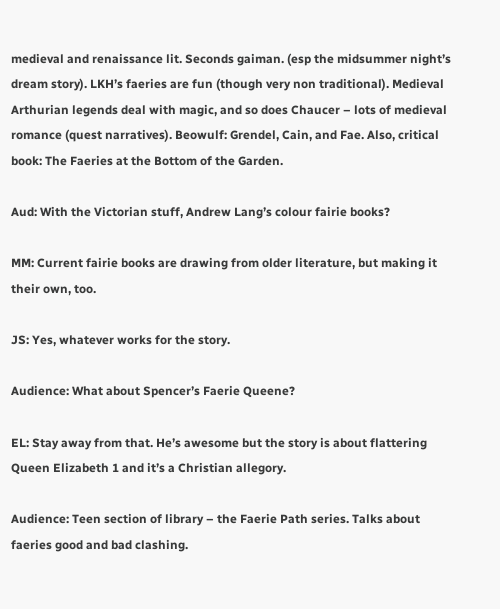medieval and renaissance lit. Seconds gaiman. (esp the midsummer night’s dream story). LKH’s faeries are fun (though very non traditional). Medieval Arthurian legends deal with magic, and so does Chaucer – lots of medieval romance (quest narratives). Beowulf: Grendel, Cain, and Fae. Also, critical book: The Faeries at the Bottom of the Garden.

Aud: With the Victorian stuff, Andrew Lang’s colour fairie books?

MM: Current fairie books are drawing from older literature, but making it their own, too.

JS: Yes, whatever works for the story.

Audience: What about Spencer’s Faerie Queene?

EL: Stay away from that. He’s awesome but the story is about flattering Queen Elizabeth 1 and it’s a Christian allegory.

Audience: Teen section of library – the Faerie Path series. Talks about faeries good and bad clashing.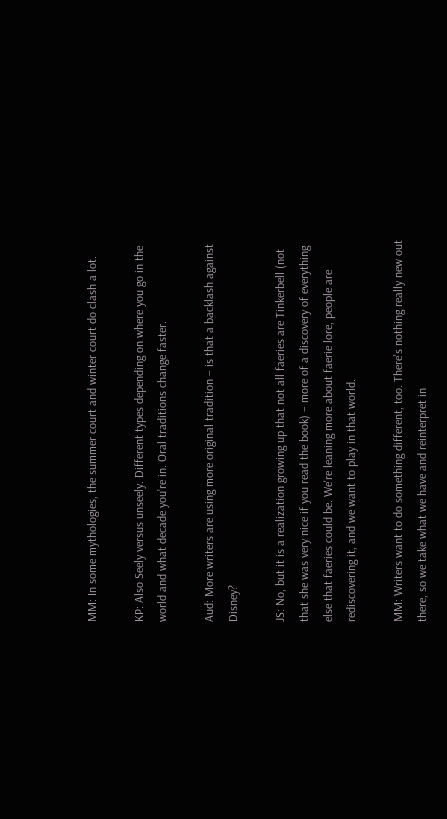MM: In some mythologies, the summer court and winter court do clash a lot.

KP: Also Seely versus unseely. Different types depending on where you go in the world and what decade you’re in. Oral traditions change faster.

Aud: More writers are using more original tradition – is that a backlash against Disney?

JS: No, but it is a realization growing up that not all faeries are Tinkerbell (not that she was very nice if you read the book) – more of a discovery of everything else that faeries could be. We're leaning more about faerie lore, people are rediscovering it, and we want to play in that world.

MM: Writers want to do something different, too. There's nothing really new out there, so we take what we have and reinterpret in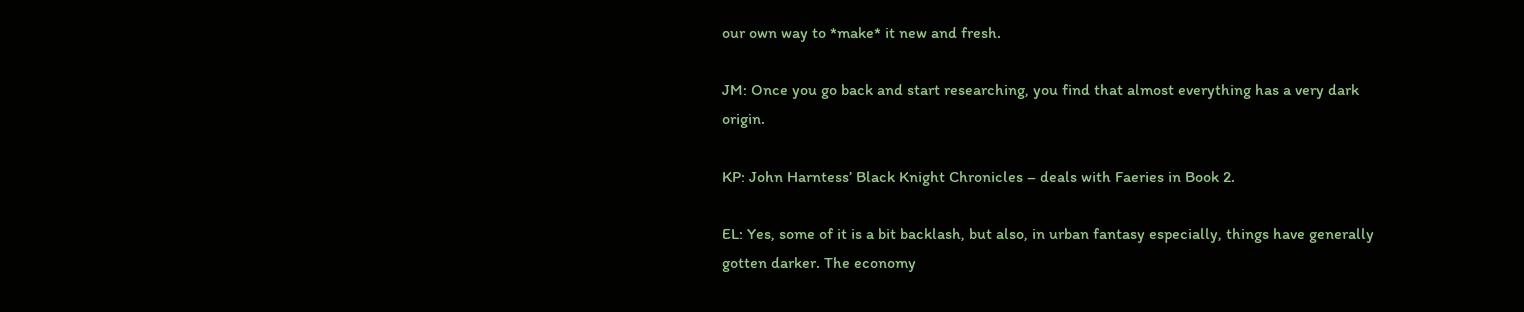our own way to *make* it new and fresh.

JM: Once you go back and start researching, you find that almost everything has a very dark origin.

KP: John Harntess’ Black Knight Chronicles – deals with Faeries in Book 2.

EL: Yes, some of it is a bit backlash, but also, in urban fantasy especially, things have generally gotten darker. The economy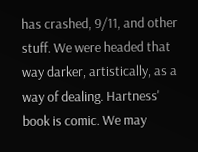has crashed, 9/11, and other stuff. We were headed that way darker, artistically, as a way of dealing. Hartness' book is comic. We may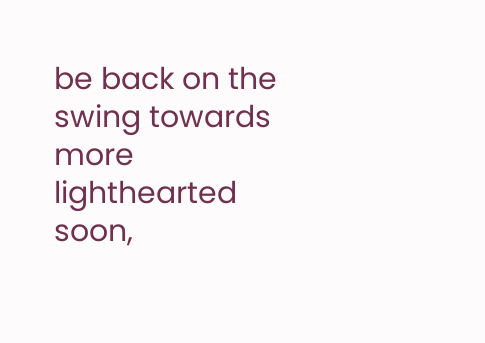be back on the swing towards more lighthearted soon,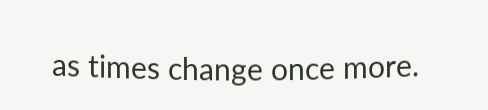as times change once more.